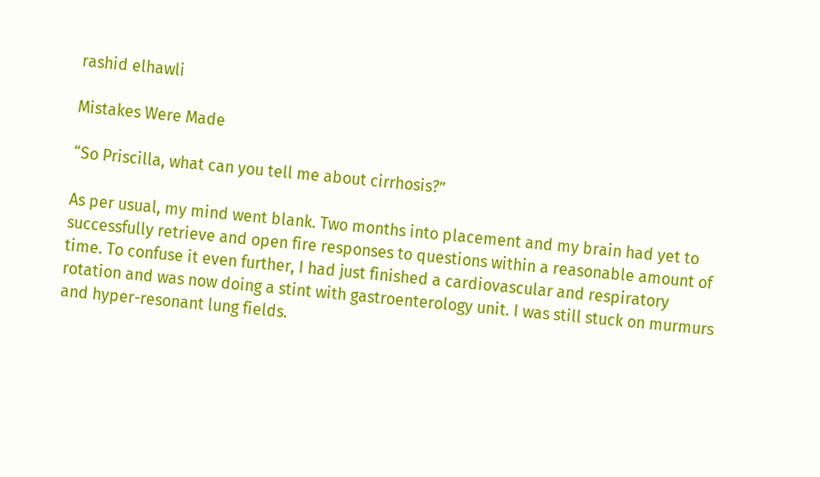rashid elhawli

Mistakes Were Made

“So Priscilla, what can you tell me about cirrhosis?”

As per usual, my mind went blank. Two months into placement and my brain had yet to successfully retrieve and open fire responses to questions within a reasonable amount of time. To confuse it even further, I had just finished a cardiovascular and respiratory rotation and was now doing a stint with gastroenterology unit. I was still stuck on murmurs and hyper-resonant lung fields.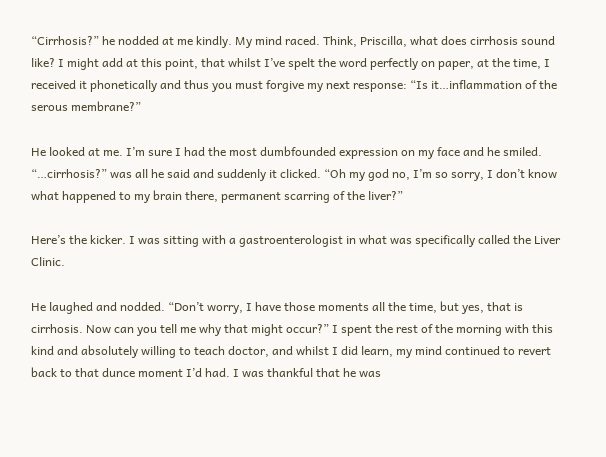“Cirrhosis?” he nodded at me kindly. My mind raced. Think, Priscilla, what does cirrhosis sound like? I might add at this point, that whilst I’ve spelt the word perfectly on paper, at the time, I received it phonetically and thus you must forgive my next response: “Is it…inflammation of the serous membrane?”

He looked at me. I’m sure I had the most dumbfounded expression on my face and he smiled. “…cirrhosis?” was all he said and suddenly it clicked. “Oh my god no, I’m so sorry, I don’t know what happened to my brain there, permanent scarring of the liver?”

Here’s the kicker. I was sitting with a gastroenterologist in what was specifically called the Liver Clinic.

He laughed and nodded. “Don’t worry, I have those moments all the time, but yes, that is cirrhosis. Now can you tell me why that might occur?” I spent the rest of the morning with this kind and absolutely willing to teach doctor, and whilst I did learn, my mind continued to revert back to that dunce moment I’d had. I was thankful that he was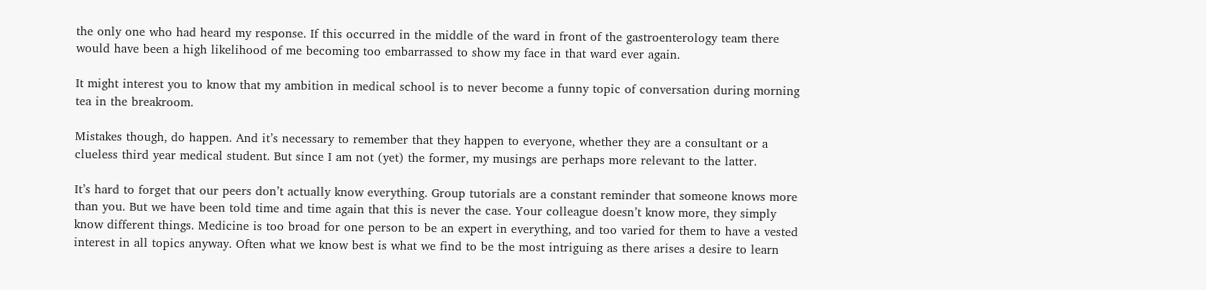the only one who had heard my response. If this occurred in the middle of the ward in front of the gastroenterology team there would have been a high likelihood of me becoming too embarrassed to show my face in that ward ever again.

It might interest you to know that my ambition in medical school is to never become a funny topic of conversation during morning tea in the breakroom.

Mistakes though, do happen. And it’s necessary to remember that they happen to everyone, whether they are a consultant or a clueless third year medical student. But since I am not (yet) the former, my musings are perhaps more relevant to the latter.

It’s hard to forget that our peers don’t actually know everything. Group tutorials are a constant reminder that someone knows more than you. But we have been told time and time again that this is never the case. Your colleague doesn’t know more, they simply know different things. Medicine is too broad for one person to be an expert in everything, and too varied for them to have a vested interest in all topics anyway. Often what we know best is what we find to be the most intriguing as there arises a desire to learn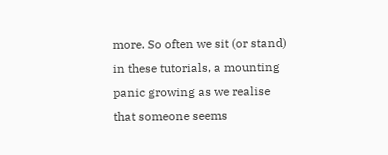more. So often we sit (or stand) in these tutorials, a mounting panic growing as we realise that someone seems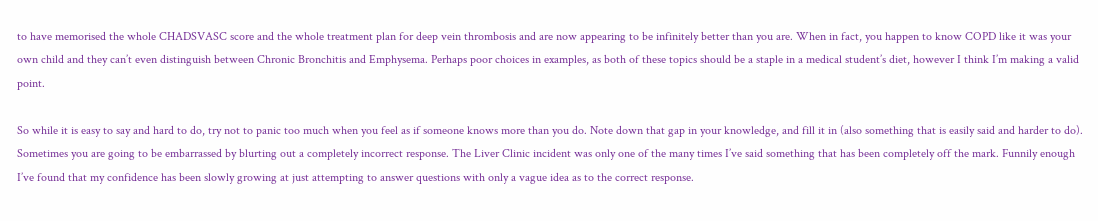to have memorised the whole CHADSVASC score and the whole treatment plan for deep vein thrombosis and are now appearing to be infinitely better than you are. When in fact, you happen to know COPD like it was your own child and they can’t even distinguish between Chronic Bronchitis and Emphysema. Perhaps poor choices in examples, as both of these topics should be a staple in a medical student’s diet, however I think I’m making a valid point.

So while it is easy to say and hard to do, try not to panic too much when you feel as if someone knows more than you do. Note down that gap in your knowledge, and fill it in (also something that is easily said and harder to do). Sometimes you are going to be embarrassed by blurting out a completely incorrect response. The Liver Clinic incident was only one of the many times I’ve said something that has been completely off the mark. Funnily enough I’ve found that my confidence has been slowly growing at just attempting to answer questions with only a vague idea as to the correct response.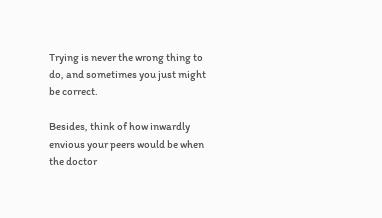Trying is never the wrong thing to do, and sometimes you just might be correct.

Besides, think of how inwardly envious your peers would be when the doctor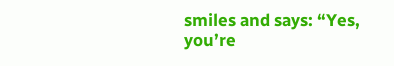smiles and says: “Yes, you’re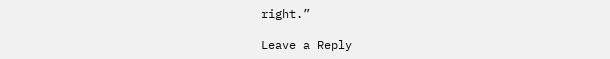right.”

Leave a Reply